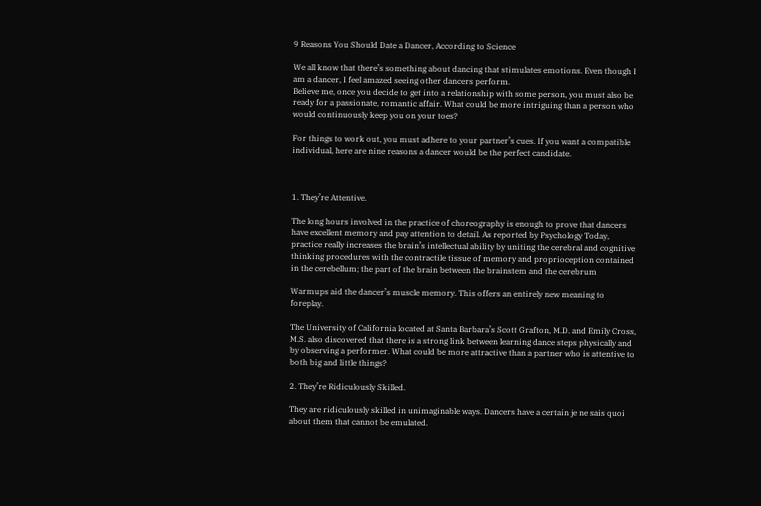9 Reasons You Should Date a Dancer, According to Science

We all know that there’s something about dancing that stimulates emotions. Even though I am a dancer, I feel amazed seeing other dancers perform.
Believe me, once you decide to get into a relationship with some person, you must also be ready for a passionate, romantic affair. What could be more intriguing than a person who would continuously keep you on your toes?

For things to work out, you must adhere to your partner’s cues. If you want a compatible individual, here are nine reasons a dancer would be the perfect candidate.



1. They’re Attentive.

The long hours involved in the practice of choreography is enough to prove that dancers have excellent memory and pay attention to detail. As reported by Psychology Today, practice really increases the brain’s intellectual ability by uniting the cerebral and cognitive thinking procedures with the contractile tissue of memory and proprioception contained in the cerebellum; the part of the brain between the brainstem and the cerebrum

Warmups aid the dancer’s muscle memory. This offers an entirely new meaning to foreplay.

The University of California located at Santa Barbara’s Scott Grafton, M.D. and Emily Cross, M.S. also discovered that there is a strong link between learning dance steps physically and by observing a performer. What could be more attractive than a partner who is attentive to both big and little things?

2. They’re Ridiculously Skilled.

They are ridiculously skilled in unimaginable ways. Dancers have a certain je ne sais quoi about them that cannot be emulated.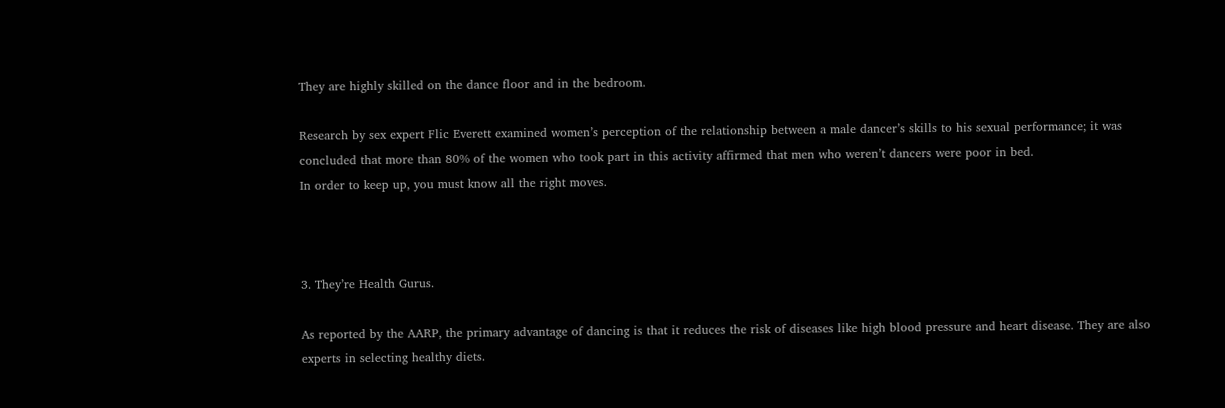They are highly skilled on the dance floor and in the bedroom.

Research by sex expert Flic Everett examined women’s perception of the relationship between a male dancer’s skills to his sexual performance; it was concluded that more than 80% of the women who took part in this activity affirmed that men who weren’t dancers were poor in bed.
In order to keep up, you must know all the right moves.



3. They’re Health Gurus.

As reported by the AARP, the primary advantage of dancing is that it reduces the risk of diseases like high blood pressure and heart disease. They are also experts in selecting healthy diets.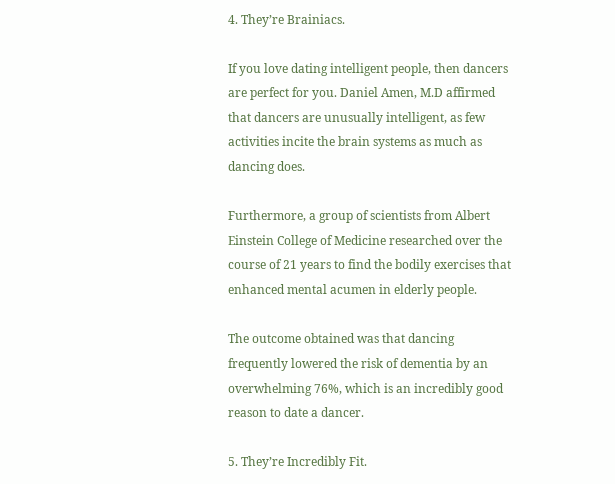4. They’re Brainiacs.

If you love dating intelligent people, then dancers are perfect for you. Daniel Amen, M.D affirmed that dancers are unusually intelligent, as few activities incite the brain systems as much as dancing does.

Furthermore, a group of scientists from Albert Einstein College of Medicine researched over the course of 21 years to find the bodily exercises that enhanced mental acumen in elderly people.

The outcome obtained was that dancing frequently lowered the risk of dementia by an overwhelming 76%, which is an incredibly good reason to date a dancer.

5. They’re Incredibly Fit.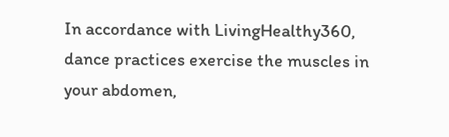In accordance with LivingHealthy360, dance practices exercise the muscles in your abdomen,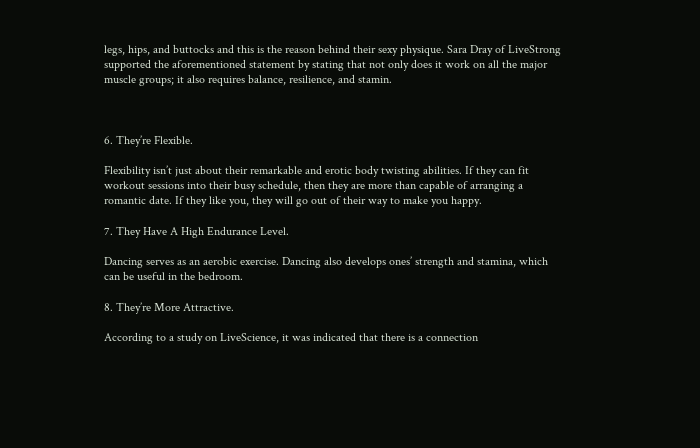legs, hips, and buttocks and this is the reason behind their sexy physique. Sara Dray of LiveStrong supported the aforementioned statement by stating that not only does it work on all the major muscle groups; it also requires balance, resilience, and stamin.



6. They’re Flexible.

Flexibility isn’t just about their remarkable and erotic body twisting abilities. If they can fit workout sessions into their busy schedule, then they are more than capable of arranging a romantic date. If they like you, they will go out of their way to make you happy.

7. They Have A High Endurance Level.

Dancing serves as an aerobic exercise. Dancing also develops ones’ strength and stamina, which can be useful in the bedroom.

8. They’re More Attractive.

According to a study on LiveScience, it was indicated that there is a connection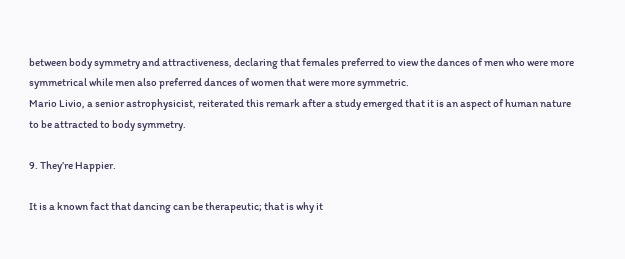between body symmetry and attractiveness, declaring that females preferred to view the dances of men who were more symmetrical while men also preferred dances of women that were more symmetric.
Mario Livio, a senior astrophysicist, reiterated this remark after a study emerged that it is an aspect of human nature to be attracted to body symmetry.

9. They’re Happier.

It is a known fact that dancing can be therapeutic; that is why it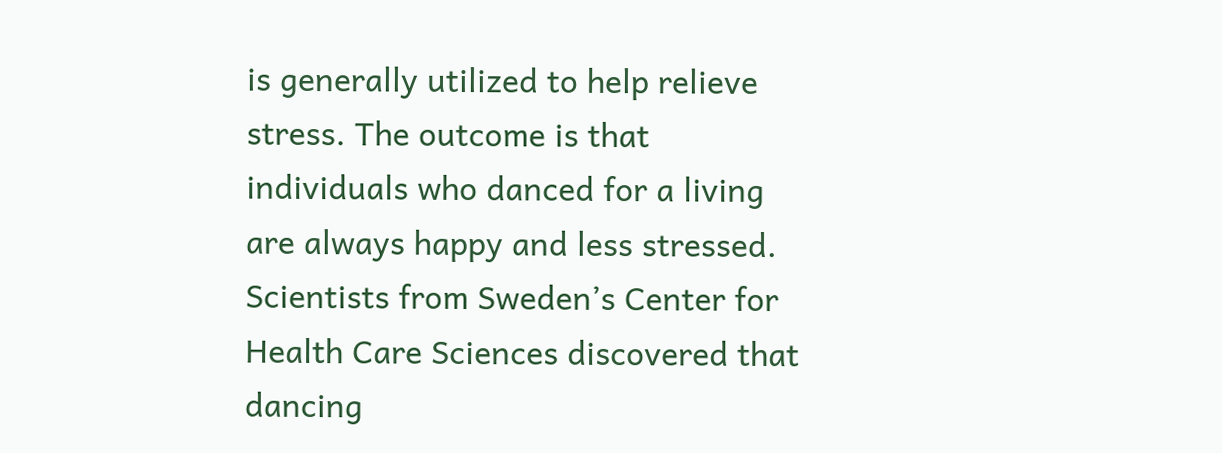is generally utilized to help relieve stress. The outcome is that individuals who danced for a living are always happy and less stressed. Scientists from Sweden’s Center for Health Care Sciences discovered that dancing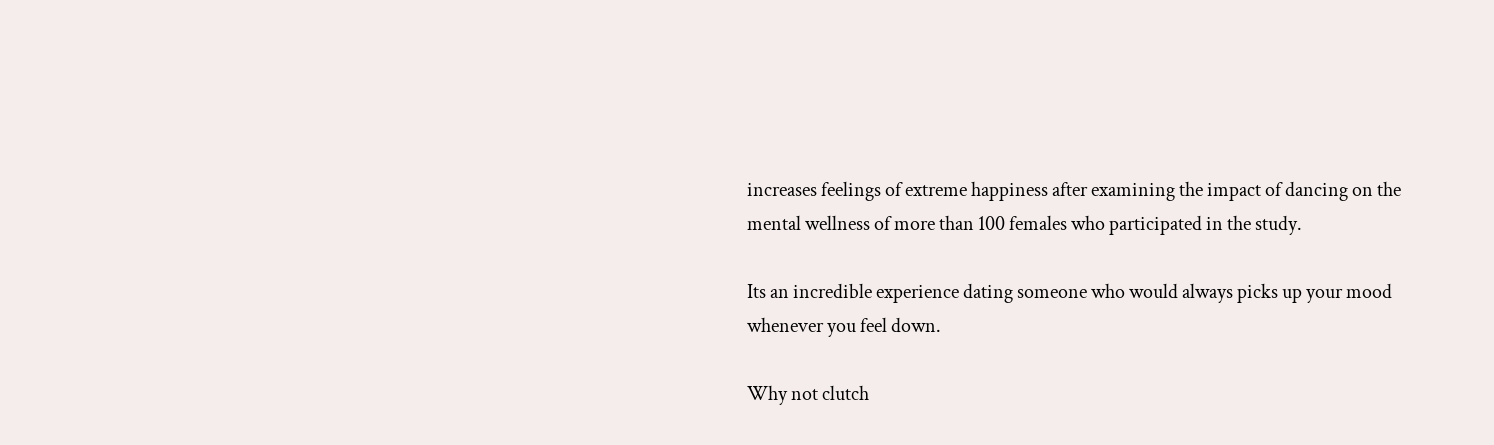increases feelings of extreme happiness after examining the impact of dancing on the mental wellness of more than 100 females who participated in the study.

Its an incredible experience dating someone who would always picks up your mood whenever you feel down.

Why not clutch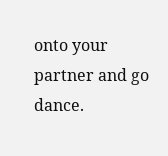onto your partner and go dance.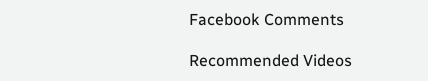Facebook Comments

Recommended Videos